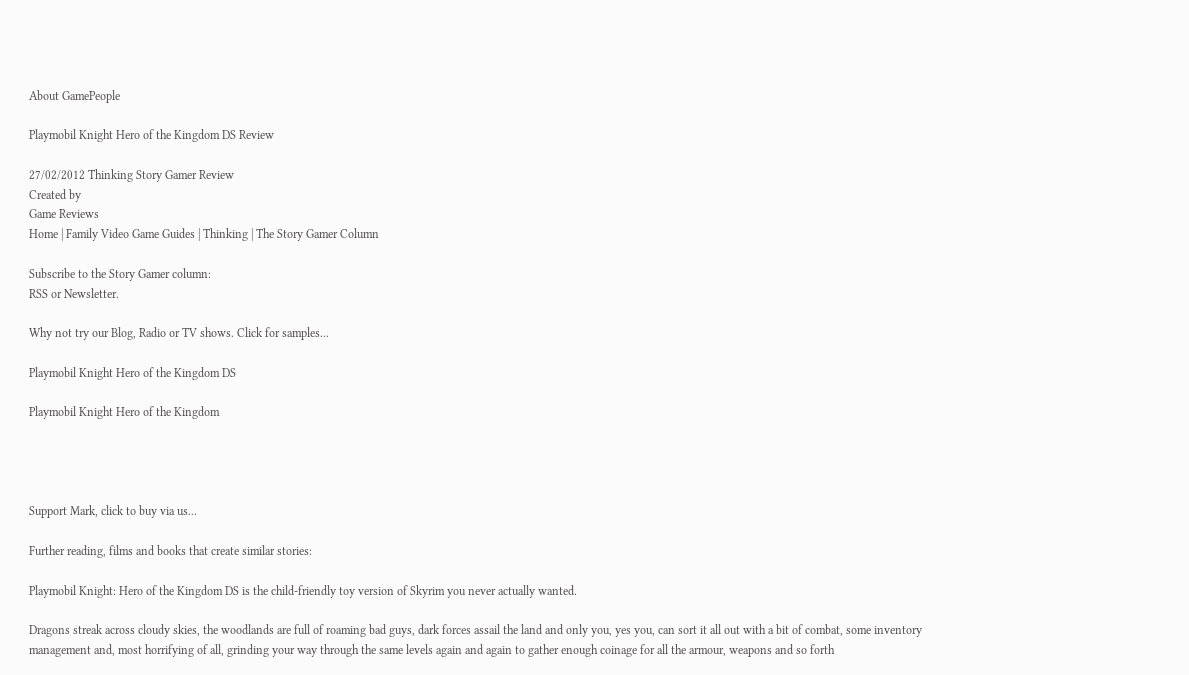About GamePeople

Playmobil Knight Hero of the Kingdom DS Review

27/02/2012 Thinking Story Gamer Review
Created by
Game Reviews
Home | Family Video Game Guides | Thinking | The Story Gamer Column

Subscribe to the Story Gamer column:
RSS or Newsletter.

Why not try our Blog, Radio or TV shows. Click for samples...

Playmobil Knight Hero of the Kingdom DS

Playmobil Knight Hero of the Kingdom




Support Mark, click to buy via us...

Further reading, films and books that create similar stories:

Playmobil Knight: Hero of the Kingdom DS is the child-friendly toy version of Skyrim you never actually wanted.

Dragons streak across cloudy skies, the woodlands are full of roaming bad guys, dark forces assail the land and only you, yes you, can sort it all out with a bit of combat, some inventory management and, most horrifying of all, grinding your way through the same levels again and again to gather enough coinage for all the armour, weapons and so forth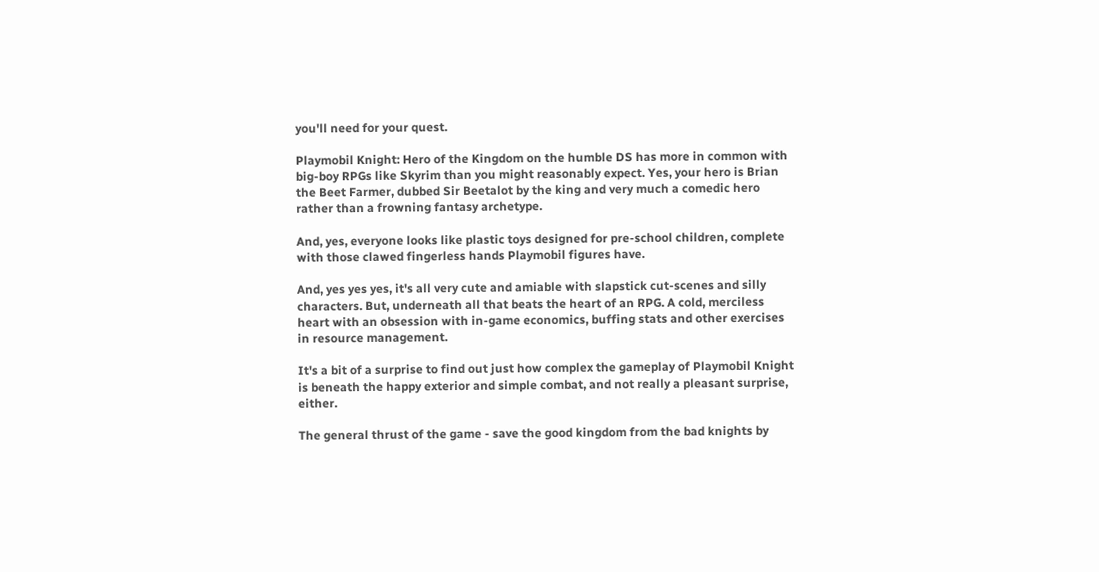you'll need for your quest.

Playmobil Knight: Hero of the Kingdom on the humble DS has more in common with big-boy RPGs like Skyrim than you might reasonably expect. Yes, your hero is Brian the Beet Farmer, dubbed Sir Beetalot by the king and very much a comedic hero rather than a frowning fantasy archetype.

And, yes, everyone looks like plastic toys designed for pre-school children, complete with those clawed fingerless hands Playmobil figures have.

And, yes yes yes, it's all very cute and amiable with slapstick cut-scenes and silly characters. But, underneath all that beats the heart of an RPG. A cold, merciless heart with an obsession with in-game economics, buffing stats and other exercises in resource management.

It's a bit of a surprise to find out just how complex the gameplay of Playmobil Knight is beneath the happy exterior and simple combat, and not really a pleasant surprise, either.

The general thrust of the game - save the good kingdom from the bad knights by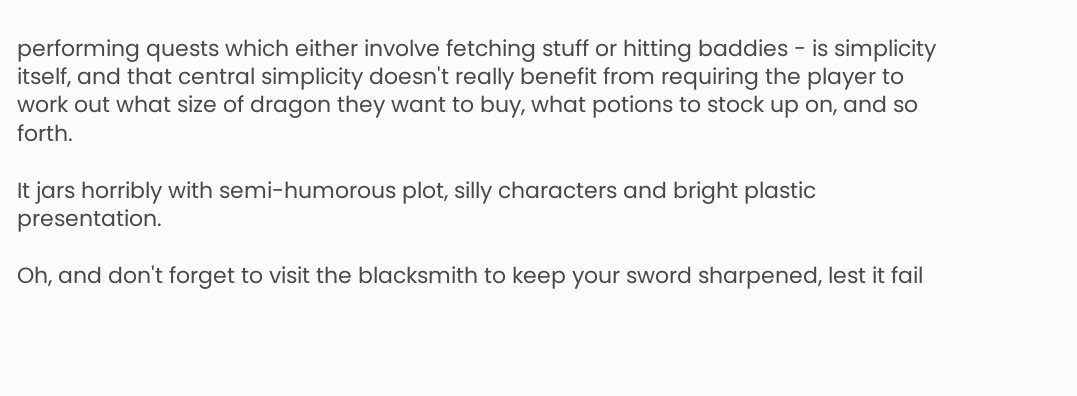performing quests which either involve fetching stuff or hitting baddies - is simplicity itself, and that central simplicity doesn't really benefit from requiring the player to work out what size of dragon they want to buy, what potions to stock up on, and so forth.

It jars horribly with semi-humorous plot, silly characters and bright plastic presentation.

Oh, and don't forget to visit the blacksmith to keep your sword sharpened, lest it fail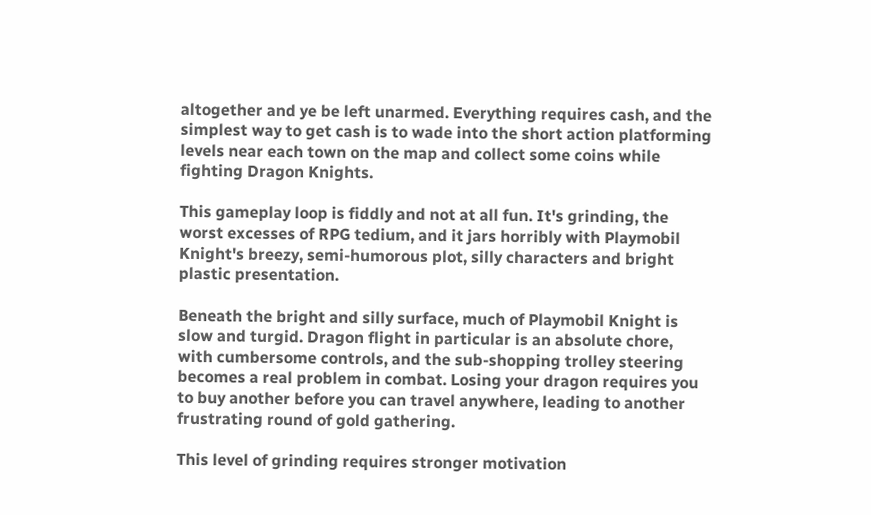altogether and ye be left unarmed. Everything requires cash, and the simplest way to get cash is to wade into the short action platforming levels near each town on the map and collect some coins while fighting Dragon Knights.

This gameplay loop is fiddly and not at all fun. It's grinding, the worst excesses of RPG tedium, and it jars horribly with Playmobil Knight's breezy, semi-humorous plot, silly characters and bright plastic presentation.

Beneath the bright and silly surface, much of Playmobil Knight is slow and turgid. Dragon flight in particular is an absolute chore, with cumbersome controls, and the sub-shopping trolley steering becomes a real problem in combat. Losing your dragon requires you to buy another before you can travel anywhere, leading to another frustrating round of gold gathering.

This level of grinding requires stronger motivation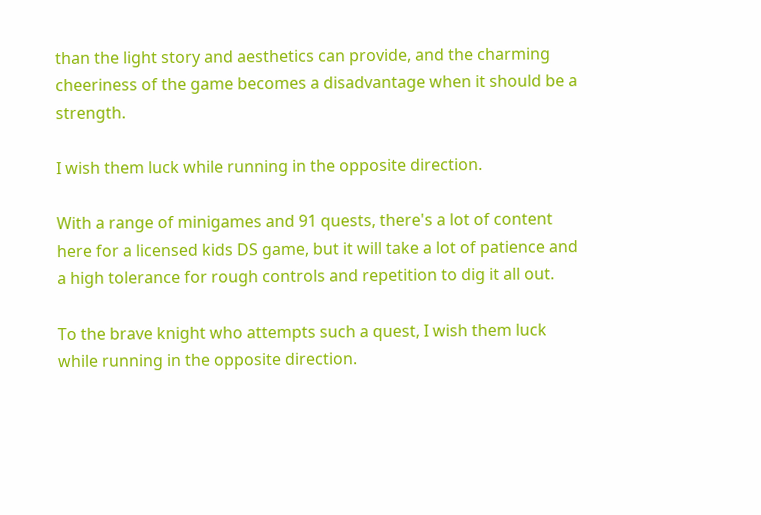than the light story and aesthetics can provide, and the charming cheeriness of the game becomes a disadvantage when it should be a strength.

I wish them luck while running in the opposite direction.

With a range of minigames and 91 quests, there's a lot of content here for a licensed kids DS game, but it will take a lot of patience and a high tolerance for rough controls and repetition to dig it all out.

To the brave knight who attempts such a quest, I wish them luck while running in the opposite direction.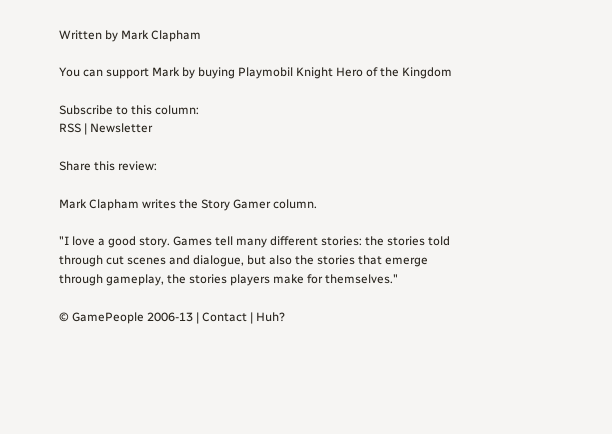Written by Mark Clapham

You can support Mark by buying Playmobil Knight Hero of the Kingdom

Subscribe to this column:
RSS | Newsletter

Share this review:

Mark Clapham writes the Story Gamer column.

"I love a good story. Games tell many different stories: the stories told through cut scenes and dialogue, but also the stories that emerge through gameplay, the stories players make for themselves."

© GamePeople 2006-13 | Contact | Huh?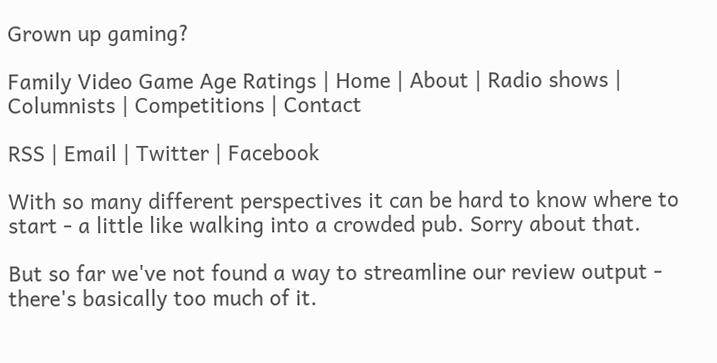Grown up gaming?

Family Video Game Age Ratings | Home | About | Radio shows | Columnists | Competitions | Contact

RSS | Email | Twitter | Facebook

With so many different perspectives it can be hard to know where to start - a little like walking into a crowded pub. Sorry about that.

But so far we've not found a way to streamline our review output - there's basically too much of it.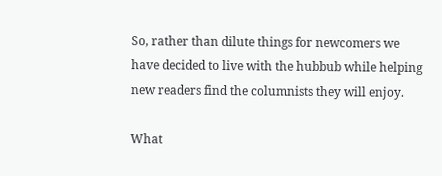So, rather than dilute things for newcomers we have decided to live with the hubbub while helping new readers find the columnists they will enjoy.

What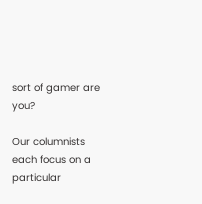sort of gamer are you?

Our columnists each focus on a particular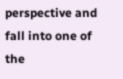perspective and fall into one of the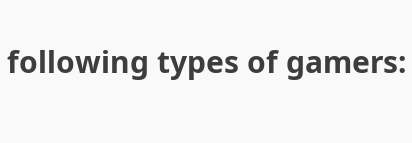following types of gamers: